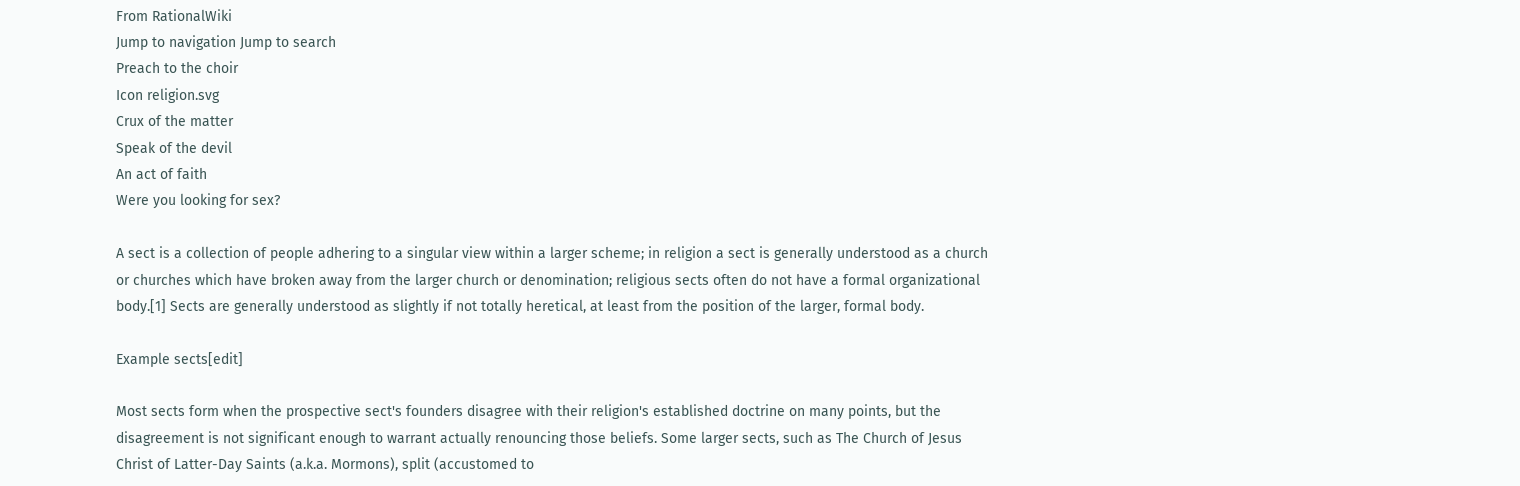From RationalWiki
Jump to navigation Jump to search
Preach to the choir
Icon religion.svg
Crux of the matter
Speak of the devil
An act of faith
Were you looking for sex?

A sect is a collection of people adhering to a singular view within a larger scheme; in religion a sect is generally understood as a church or churches which have broken away from the larger church or denomination; religious sects often do not have a formal organizational body.[1] Sects are generally understood as slightly if not totally heretical, at least from the position of the larger, formal body.

Example sects[edit]

Most sects form when the prospective sect's founders disagree with their religion's established doctrine on many points, but the disagreement is not significant enough to warrant actually renouncing those beliefs. Some larger sects, such as The Church of Jesus Christ of Latter-Day Saints (a.k.a. Mormons), split (accustomed to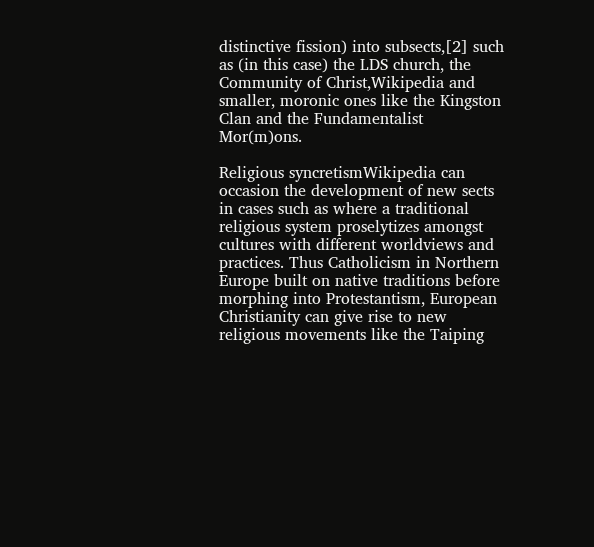distinctive fission) into subsects,[2] such as (in this case) the LDS church, the Community of Christ,Wikipedia and smaller, moronic ones like the Kingston Clan and the Fundamentalist Mor(m)ons.

Religious syncretismWikipedia can occasion the development of new sects in cases such as where a traditional religious system proselytizes amongst cultures with different worldviews and practices. Thus Catholicism in Northern Europe built on native traditions before morphing into Protestantism, European Christianity can give rise to new religious movements like the Taiping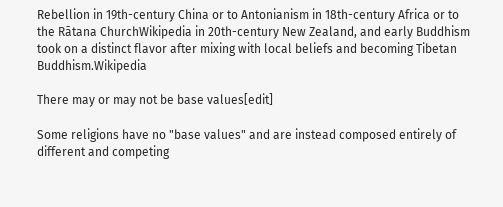Rebellion in 19th-century China or to Antonianism in 18th-century Africa or to the Rātana ChurchWikipedia in 20th-century New Zealand, and early Buddhism took on a distinct flavor after mixing with local beliefs and becoming Tibetan Buddhism.Wikipedia

There may or may not be base values[edit]

Some religions have no "base values" and are instead composed entirely of different and competing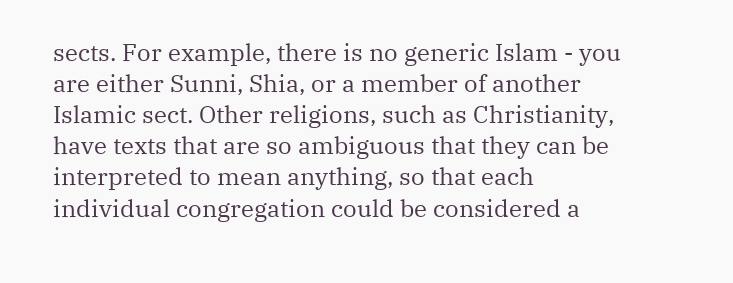sects. For example, there is no generic Islam - you are either Sunni, Shia, or a member of another Islamic sect. Other religions, such as Christianity, have texts that are so ambiguous that they can be interpreted to mean anything, so that each individual congregation could be considered a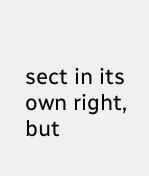sect in its own right, but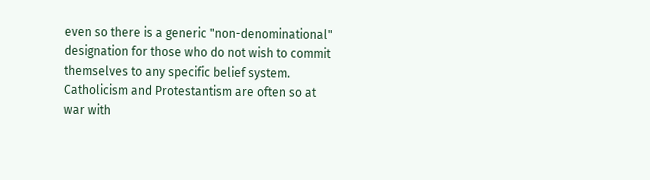even so there is a generic "non-denominational" designation for those who do not wish to commit themselves to any specific belief system. Catholicism and Protestantism are often so at war with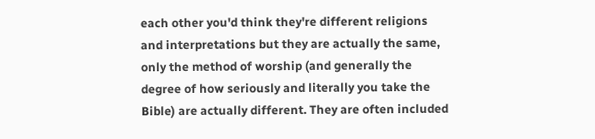each other you'd think they're different religions and interpretations but they are actually the same, only the method of worship (and generally the degree of how seriously and literally you take the Bible) are actually different. They are often included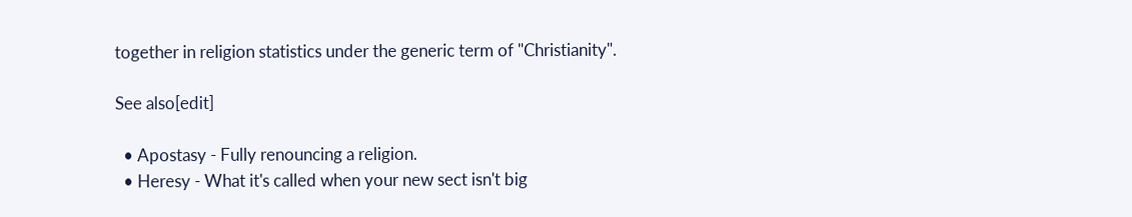together in religion statistics under the generic term of "Christianity".

See also[edit]

  • Apostasy - Fully renouncing a religion.
  • Heresy - What it's called when your new sect isn't big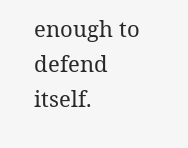enough to defend itself.